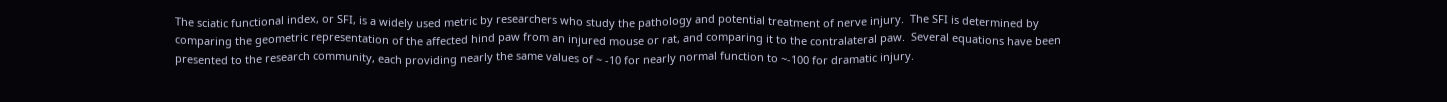The sciatic functional index, or SFI, is a widely used metric by researchers who study the pathology and potential treatment of nerve injury.  The SFI is determined by comparing the geometric representation of the affected hind paw from an injured mouse or rat, and comparing it to the contralateral paw.  Several equations have been presented to the research community, each providing nearly the same values of ~ -10 for nearly normal function to ~-100 for dramatic injury.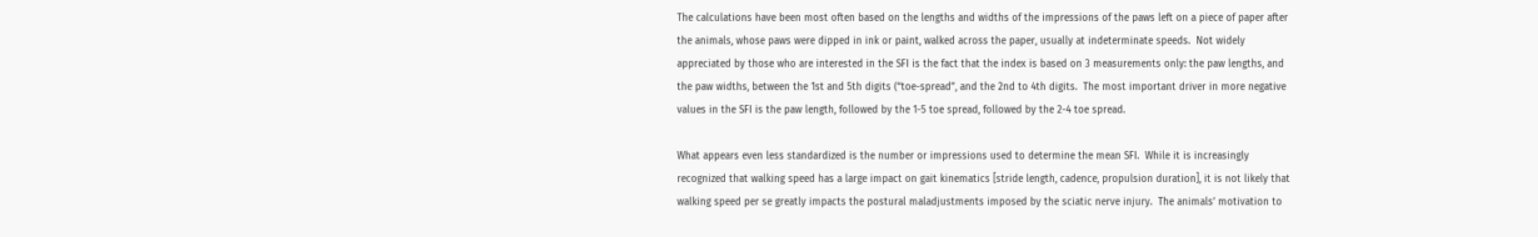The calculations have been most often based on the lengths and widths of the impressions of the paws left on a piece of paper after the animals, whose paws were dipped in ink or paint, walked across the paper, usually at indeterminate speeds.  Not widely appreciated by those who are interested in the SFI is the fact that the index is based on 3 measurements only: the paw lengths, and the paw widths, between the 1st and 5th digits (“toe-spread”, and the 2nd to 4th digits.  The most important driver in more negative values in the SFI is the paw length, followed by the 1-5 toe spread, followed by the 2-4 toe spread.

What appears even less standardized is the number or impressions used to determine the mean SFI.  While it is increasingly recognized that walking speed has a large impact on gait kinematics [stride length, cadence, propulsion duration], it is not likely that walking speed per se greatly impacts the postural maladjustments imposed by the sciatic nerve injury.  The animals’ motivation to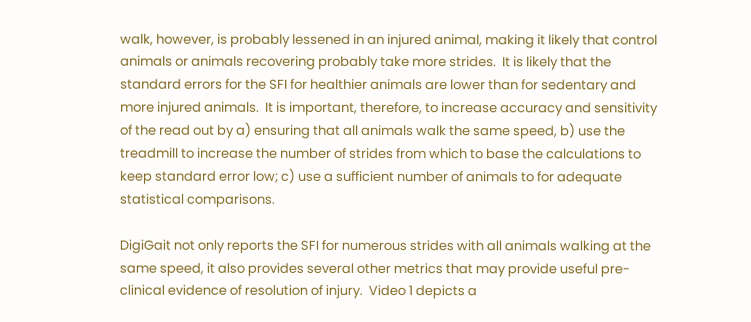walk, however, is probably lessened in an injured animal, making it likely that control animals or animals recovering probably take more strides.  It is likely that the standard errors for the SFI for healthier animals are lower than for sedentary and more injured animals.  It is important, therefore, to increase accuracy and sensitivity of the read out by a) ensuring that all animals walk the same speed, b) use the treadmill to increase the number of strides from which to base the calculations to keep standard error low; c) use a sufficient number of animals to for adequate statistical comparisons.

DigiGait not only reports the SFI for numerous strides with all animals walking at the same speed, it also provides several other metrics that may provide useful pre-clinical evidence of resolution of injury.  Video 1 depicts a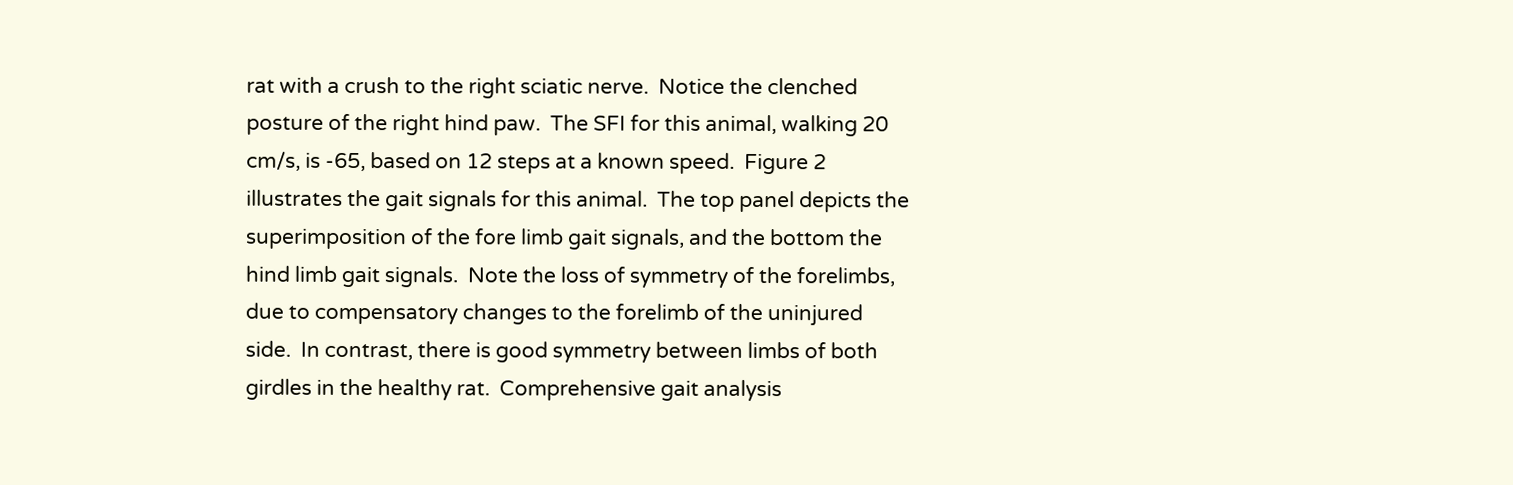rat with a crush to the right sciatic nerve.  Notice the clenched posture of the right hind paw.  The SFI for this animal, walking 20 cm/s, is -65, based on 12 steps at a known speed.  Figure 2 illustrates the gait signals for this animal.  The top panel depicts the superimposition of the fore limb gait signals, and the bottom the hind limb gait signals.  Note the loss of symmetry of the forelimbs, due to compensatory changes to the forelimb of the uninjured side.  In contrast, there is good symmetry between limbs of both girdles in the healthy rat.  Comprehensive gait analysis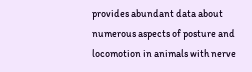provides abundant data about numerous aspects of posture and locomotion in animals with nerve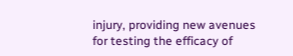injury, providing new avenues for testing the efficacy of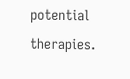potential therapies.